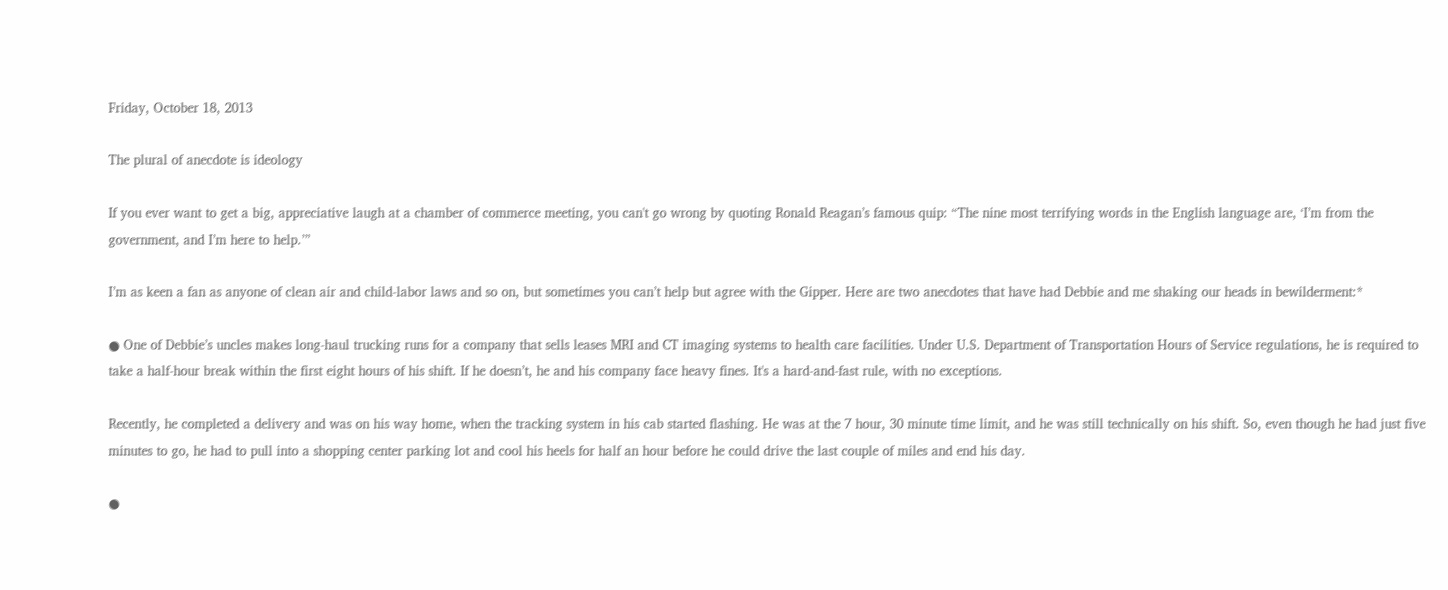Friday, October 18, 2013

The plural of anecdote is ideology

If you ever want to get a big, appreciative laugh at a chamber of commerce meeting, you can't go wrong by quoting Ronald Reagan’s famous quip: “The nine most terrifying words in the English language are, ‘I’m from the government, and I’m here to help.’”

I’m as keen a fan as anyone of clean air and child-labor laws and so on, but sometimes you can’t help but agree with the Gipper. Here are two anecdotes that have had Debbie and me shaking our heads in bewilderment:*

● One of Debbie’s uncles makes long-haul trucking runs for a company that sells leases MRI and CT imaging systems to health care facilities. Under U.S. Department of Transportation Hours of Service regulations, he is required to take a half-hour break within the first eight hours of his shift. If he doesn’t, he and his company face heavy fines. It's a hard-and-fast rule, with no exceptions.

Recently, he completed a delivery and was on his way home, when the tracking system in his cab started flashing. He was at the 7 hour, 30 minute time limit, and he was still technically on his shift. So, even though he had just five minutes to go, he had to pull into a shopping center parking lot and cool his heels for half an hour before he could drive the last couple of miles and end his day.

●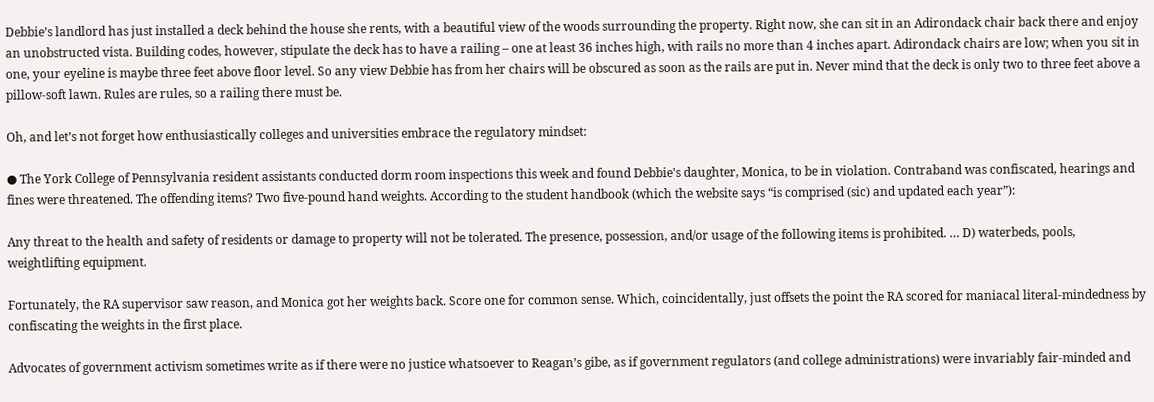Debbie’s landlord has just installed a deck behind the house she rents, with a beautiful view of the woods surrounding the property. Right now, she can sit in an Adirondack chair back there and enjoy an unobstructed vista. Building codes, however, stipulate the deck has to have a railing – one at least 36 inches high, with rails no more than 4 inches apart. Adirondack chairs are low; when you sit in one, your eyeline is maybe three feet above floor level. So any view Debbie has from her chairs will be obscured as soon as the rails are put in. Never mind that the deck is only two to three feet above a pillow-soft lawn. Rules are rules, so a railing there must be.

Oh, and let’s not forget how enthusiastically colleges and universities embrace the regulatory mindset:

● The York College of Pennsylvania resident assistants conducted dorm room inspections this week and found Debbie's daughter, Monica, to be in violation. Contraband was confiscated, hearings and fines were threatened. The offending items? Two five-pound hand weights. According to the student handbook (which the website says “is comprised (sic) and updated each year”):

Any threat to the health and safety of residents or damage to property will not be tolerated. The presence, possession, and/or usage of the following items is prohibited. … D) waterbeds, pools, weightlifting equipment.

Fortunately, the RA supervisor saw reason, and Monica got her weights back. Score one for common sense. Which, coincidentally, just offsets the point the RA scored for maniacal literal-mindedness by confiscating the weights in the first place.

Advocates of government activism sometimes write as if there were no justice whatsoever to Reagan’s gibe, as if government regulators (and college administrations) were invariably fair-minded and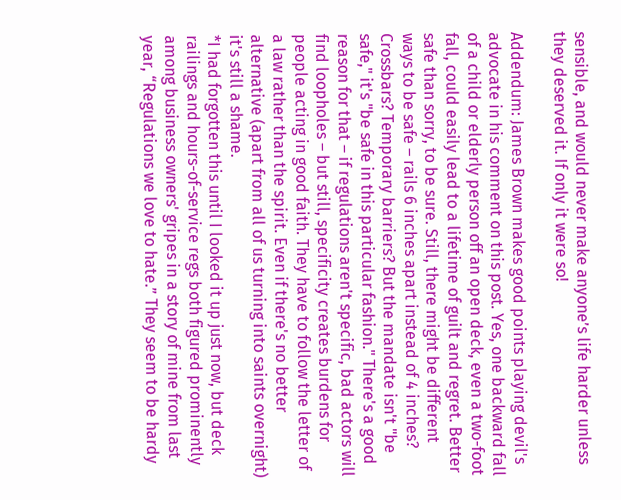sensible, and would never make anyone’s life harder unless they deserved it. If only it were so!

Addendum: James Brown makes good points playing devil's advocate in his comment on this post. Yes, one backward fall of a child or elderly person off an open deck, even a two-foot fall, could easily lead to a lifetime of guilt and regret. Better safe than sorry, to be sure. Still, there might be different ways to be safe – rails 6 inches apart instead of 4 inches? Crossbars? Temporary barriers? But the mandate isn't "be safe," it's "be safe in this particular fashion." There's a good reason for that – if regulations aren't specific, bad actors will find loopholes – but still, specificity creates burdens for people acting in good faith. They have to follow the letter of a law rather than the spirit. Even if there's no better alternative (apart from all of us turning into saints overnight) it's still a shame.
*I had forgotten this until I looked it up just now, but deck railings and hours-of-service regs both figured prominently among business owners' gripes in a story of mine from last year, “Regulations we love to hate.” They seem to be hardy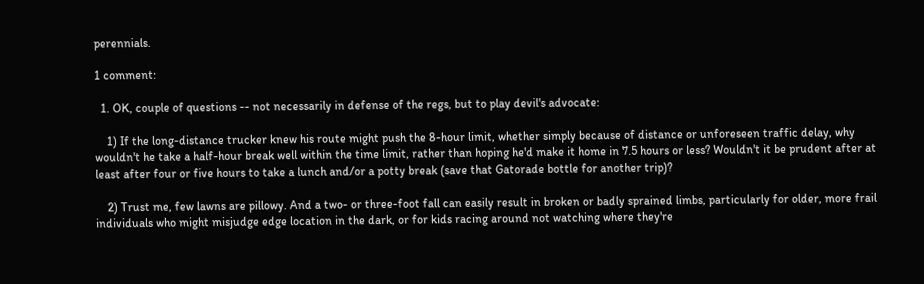perennials.

1 comment:

  1. OK, couple of questions -- not necessarily in defense of the regs, but to play devil's advocate:

    1) If the long-distance trucker knew his route might push the 8-hour limit, whether simply because of distance or unforeseen traffic delay, why wouldn't he take a half-hour break well within the time limit, rather than hoping he'd make it home in 7.5 hours or less? Wouldn't it be prudent after at least after four or five hours to take a lunch and/or a potty break (save that Gatorade bottle for another trip)?

    2) Trust me, few lawns are pillowy. And a two- or three-foot fall can easily result in broken or badly sprained limbs, particularly for older, more frail individuals who might misjudge edge location in the dark, or for kids racing around not watching where they're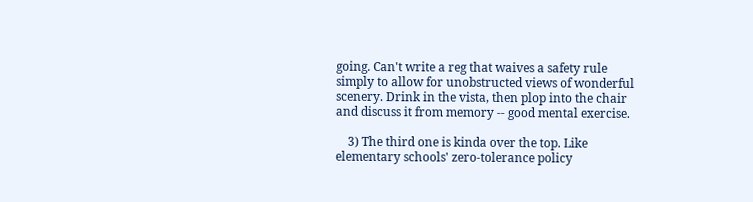going. Can't write a reg that waives a safety rule simply to allow for unobstructed views of wonderful scenery. Drink in the vista, then plop into the chair and discuss it from memory -- good mental exercise.

    3) The third one is kinda over the top. Like elementary schools' zero-tolerance policy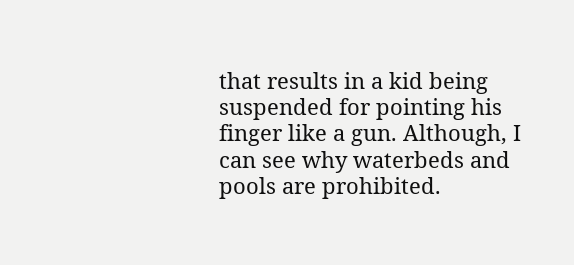that results in a kid being suspended for pointing his finger like a gun. Although, I can see why waterbeds and pools are prohibited.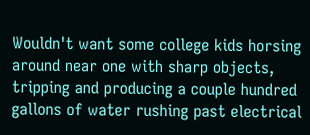Wouldn't want some college kids horsing around near one with sharp objects, tripping and producing a couple hundred gallons of water rushing past electrical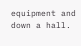equipment and down a hall.